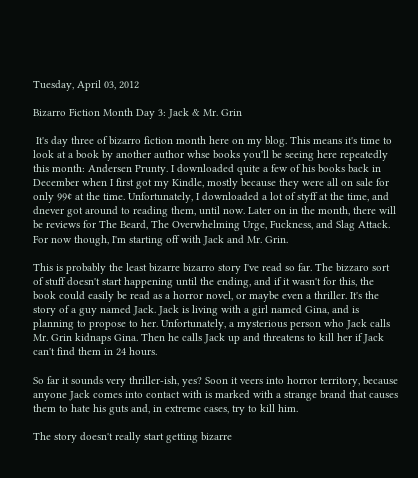Tuesday, April 03, 2012

Bizarro Fiction Month Day 3: Jack & Mr. Grin

 It's day three of bizarro fiction month here on my blog. This means it's time to look at a book by another author whse books you'll be seeing here repeatedly this month: Andersen Prunty. I downloaded quite a few of his books back in December when I first got my Kindle, mostly because they were all on sale for only 99¢ at the time. Unfortunately, I downloaded a lot of styff at the time, and dnever got around to reading them, until now. Later on in the month, there will be reviews for The Beard, The Overwhelming Urge, Fuckness, and Slag Attack. For now though, I'm starting off with Jack and Mr. Grin.

This is probably the least bizarre bizarro story I've read so far. The bizzaro sort of stuff doesn't start happening until the ending, and if it wasn't for this, the book could easily be read as a horror novel, or maybe even a thriller. It's the story of a guy named Jack. Jack is living with a girl named Gina, and is planning to propose to her. Unfortunately, a mysterious person who Jack calls Mr. Grin kidnaps Gina. Then he calls Jack up and threatens to kill her if Jack can't find them in 24 hours.

So far it sounds very thriller-ish, yes? Soon it veers into horror territory, because anyone Jack comes into contact with is marked with a strange brand that causes them to hate his guts and, in extreme cases, try to kill him.

The story doesn't really start getting bizarre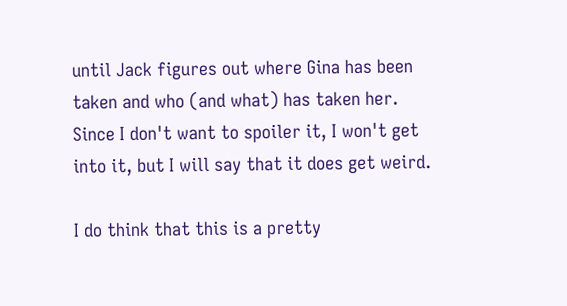until Jack figures out where Gina has been taken and who (and what) has taken her. Since I don't want to spoiler it, I won't get into it, but I will say that it does get weird.

I do think that this is a pretty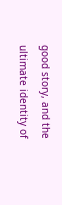good story, and the ultimate identity of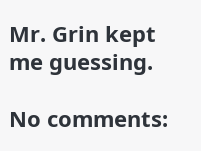Mr. Grin kept me guessing.

No comments: